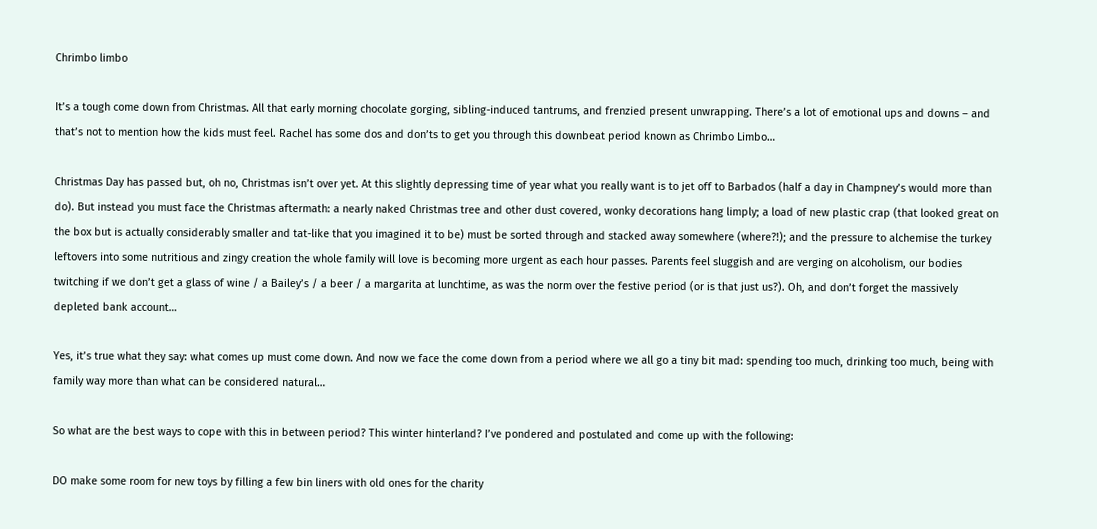Chrimbo limbo

It’s a tough come down from Christmas. All that early morning chocolate gorging, sibling-induced tantrums, and frenzied present unwrapping. There’s a lot of emotional ups and downs – and that’s not to mention how the kids must feel. Rachel has some dos and don’ts to get you through this downbeat period known as Chrimbo Limbo…

Christmas Day has passed but, oh no, Christmas isn’t over yet. At this slightly depressing time of year what you really want is to jet off to Barbados (half a day in Champney’s would more than do). But instead you must face the Christmas aftermath: a nearly naked Christmas tree and other dust covered, wonky decorations hang limply; a load of new plastic crap (that looked great on the box but is actually considerably smaller and tat-like that you imagined it to be) must be sorted through and stacked away somewhere (where?!); and the pressure to alchemise the turkey leftovers into some nutritious and zingy creation the whole family will love is becoming more urgent as each hour passes. Parents feel sluggish and are verging on alcoholism, our bodies twitching if we don’t get a glass of wine / a Bailey’s / a beer / a margarita at lunchtime, as was the norm over the festive period (or is that just us?). Oh, and don’t forget the massively depleted bank account…

Yes, it’s true what they say: what comes up must come down. And now we face the come down from a period where we all go a tiny bit mad: spending too much, drinking too much, being with family way more than what can be considered natural…

So what are the best ways to cope with this in between period? This winter hinterland? I’ve pondered and postulated and come up with the following:

DO make some room for new toys by filling a few bin liners with old ones for the charity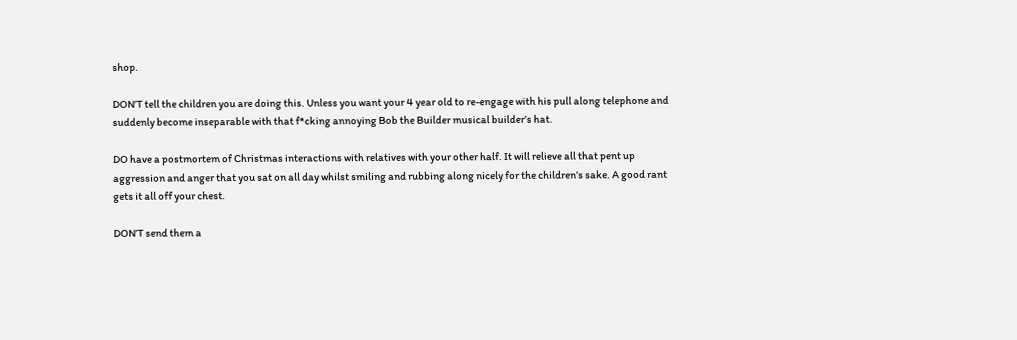shop.

DON’T tell the children you are doing this. Unless you want your 4 year old to re-engage with his pull along telephone and suddenly become inseparable with that f*cking annoying Bob the Builder musical builder’s hat.

DO have a postmortem of Christmas interactions with relatives with your other half. It will relieve all that pent up aggression and anger that you sat on all day whilst smiling and rubbing along nicely for the children’s sake. A good rant gets it all off your chest.

DON’T send them a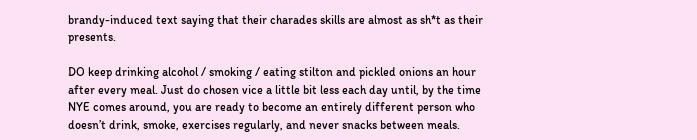brandy-induced text saying that their charades skills are almost as sh*t as their presents.

DO keep drinking alcohol / smoking / eating stilton and pickled onions an hour after every meal. Just do chosen vice a little bit less each day until, by the time NYE comes around, you are ready to become an entirely different person who doesn’t drink, smoke, exercises regularly, and never snacks between meals.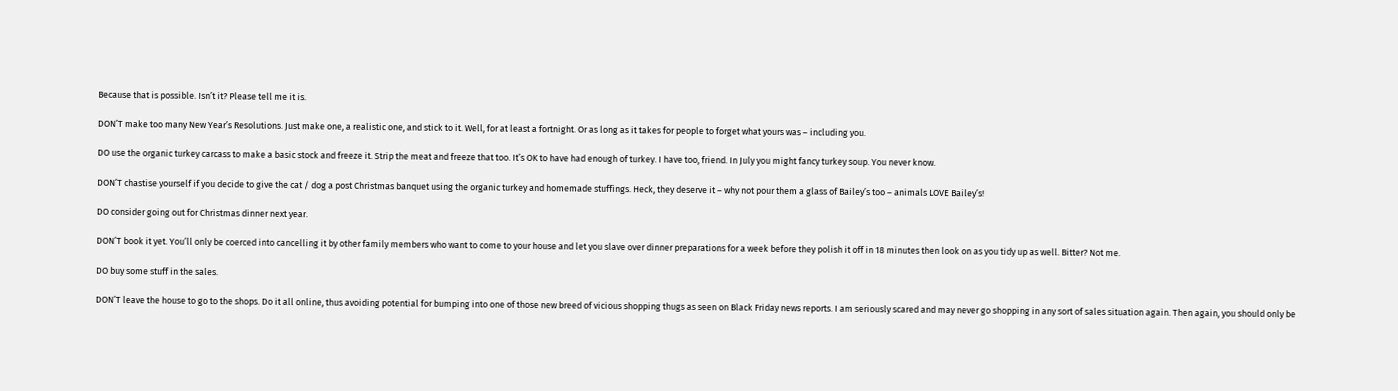Because that is possible. Isn’t it? Please tell me it is.

DON’T make too many New Year’s Resolutions. Just make one, a realistic one, and stick to it. Well, for at least a fortnight. Or as long as it takes for people to forget what yours was – including you.

DO use the organic turkey carcass to make a basic stock and freeze it. Strip the meat and freeze that too. It’s OK to have had enough of turkey. I have too, friend. In July you might fancy turkey soup. You never know.

DON’T chastise yourself if you decide to give the cat / dog a post Christmas banquet using the organic turkey and homemade stuffings. Heck, they deserve it – why not pour them a glass of Bailey’s too – animals LOVE Bailey’s!

DO consider going out for Christmas dinner next year.

DON’T book it yet. You’ll only be coerced into cancelling it by other family members who want to come to your house and let you slave over dinner preparations for a week before they polish it off in 18 minutes then look on as you tidy up as well. Bitter? Not me.

DO buy some stuff in the sales.

DON’T leave the house to go to the shops. Do it all online, thus avoiding potential for bumping into one of those new breed of vicious shopping thugs as seen on Black Friday news reports. I am seriously scared and may never go shopping in any sort of sales situation again. Then again, you should only be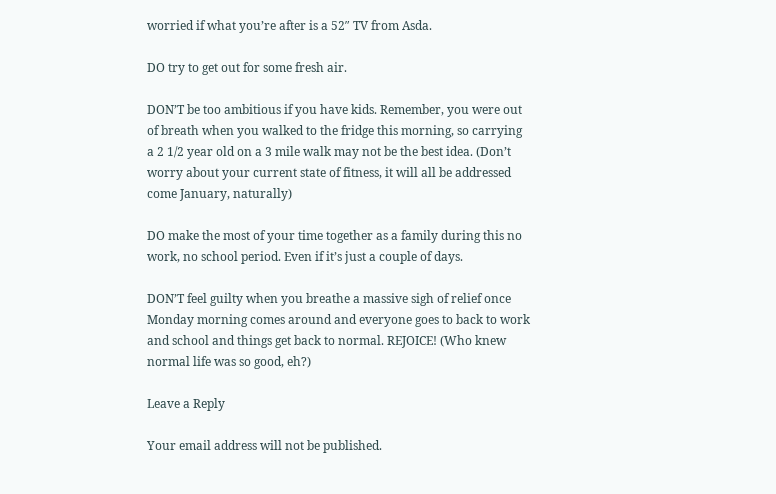worried if what you’re after is a 52″ TV from Asda.

DO try to get out for some fresh air.

DON’T be too ambitious if you have kids. Remember, you were out of breath when you walked to the fridge this morning, so carrying a 2 1/2 year old on a 3 mile walk may not be the best idea. (Don’t worry about your current state of fitness, it will all be addressed come January, naturally)

DO make the most of your time together as a family during this no work, no school period. Even if it’s just a couple of days.

DON’T feel guilty when you breathe a massive sigh of relief once Monday morning comes around and everyone goes to back to work and school and things get back to normal. REJOICE! (Who knew normal life was so good, eh?)

Leave a Reply

Your email address will not be published.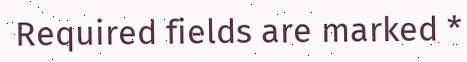Required fields are marked *